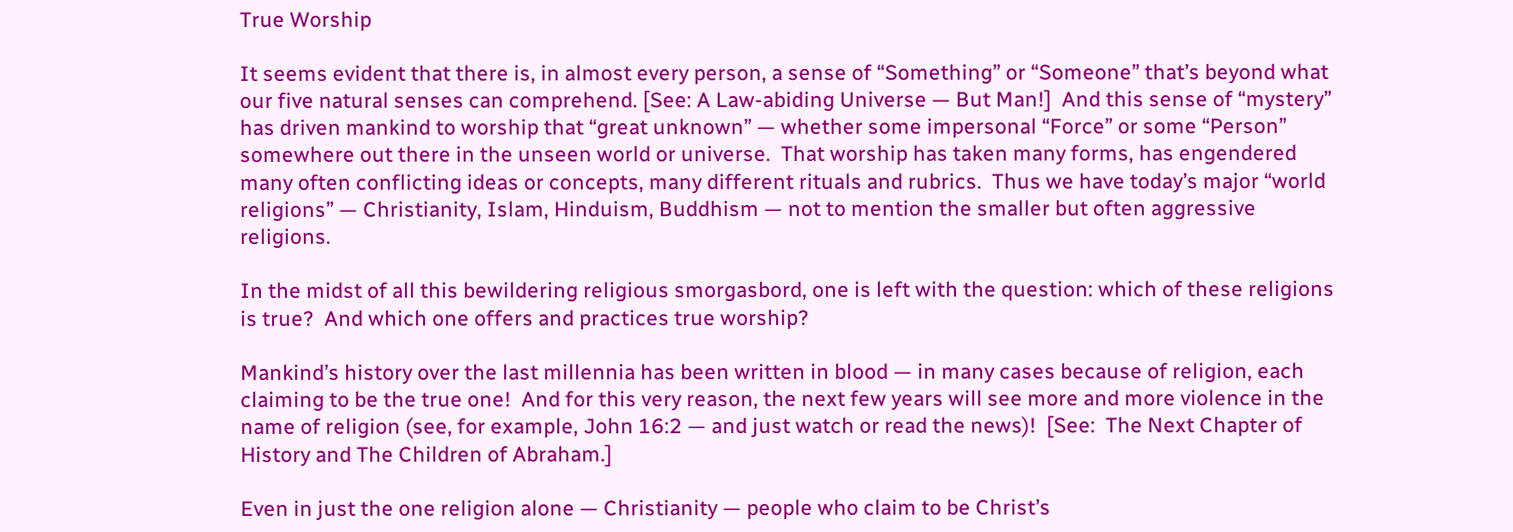True Worship

It seems evident that there is, in almost every person, a sense of “Something” or “Someone” that’s beyond what our five natural senses can comprehend. [See: A Law-abiding Universe — But Man!]  And this sense of “mystery” has driven mankind to worship that “great unknown” — whether some impersonal “Force” or some “Person” somewhere out there in the unseen world or universe.  That worship has taken many forms, has engendered many often conflicting ideas or concepts, many different rituals and rubrics.  Thus we have today’s major “world religions” — Christianity, Islam, Hinduism, Buddhism — not to mention the smaller but often aggressive religions.

In the midst of all this bewildering religious smorgasbord, one is left with the question: which of these religions is true?  And which one offers and practices true worship?

Mankind’s history over the last millennia has been written in blood — in many cases because of religion, each claiming to be the true one!  And for this very reason, the next few years will see more and more violence in the name of religion (see, for example, John 16:2 — and just watch or read the news)!  [See:  The Next Chapter of History and The Children of Abraham.]

Even in just the one religion alone — Christianity — people who claim to be Christ’s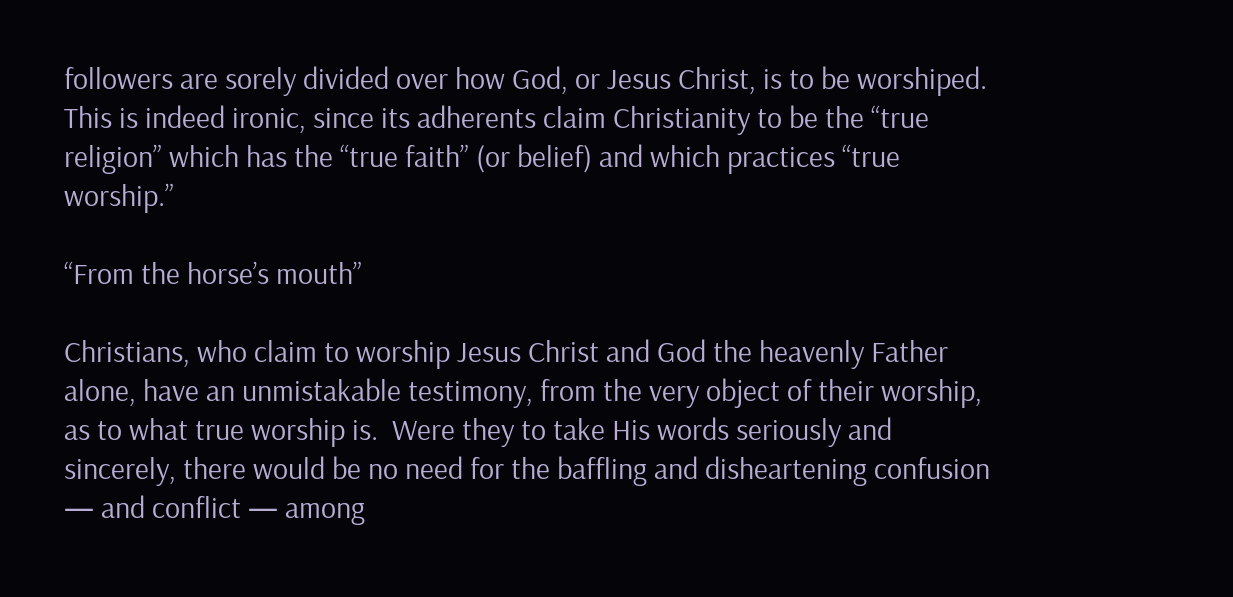followers are sorely divided over how God, or Jesus Christ, is to be worshiped.  This is indeed ironic, since its adherents claim Christianity to be the “true religion” which has the “true faith” (or belief) and which practices “true worship.”

“From the horse’s mouth”

Christians, who claim to worship Jesus Christ and God the heavenly Father alone, have an unmistakable testimony, from the very object of their worship, as to what true worship is.  Were they to take His words seriously and sincerely, there would be no need for the baffling and disheartening confusion — and conflict — among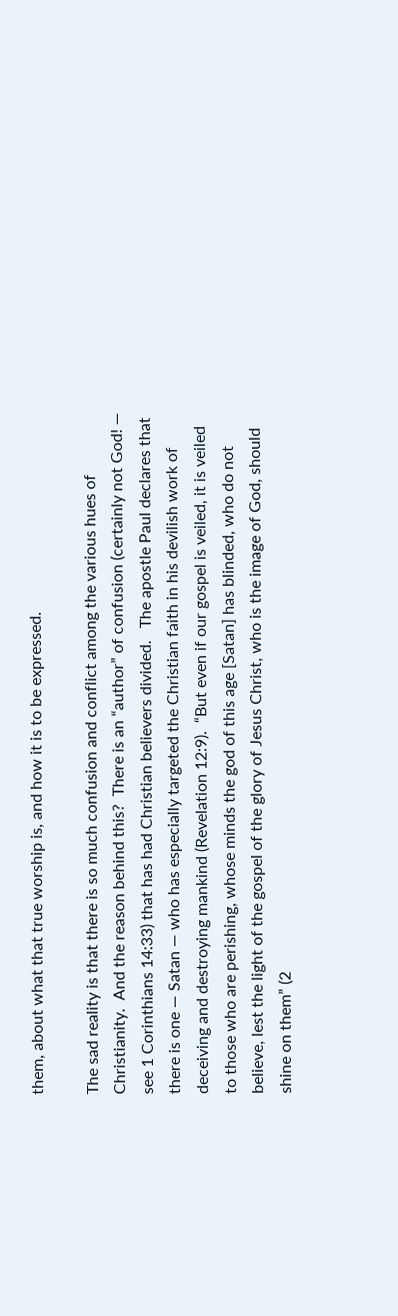them, about what that true worship is, and how it is to be expressed.

The sad reality is that there is so much confusion and conflict among the various hues of Christianity.  And the reason behind this?  There is an “author” of confusion (certainly not God! — see 1 Corinthians 14:33) that has had Christian believers divided.   The apostle Paul declares that there is one — Satan — who has especially targeted the Christian faith in his devilish work of deceiving and destroying mankind (Revelation 12:9).  “But even if our gospel is veiled, it is veiled to those who are perishing, whose minds the god of this age [Satan] has blinded, who do not believe, lest the light of the gospel of the glory of Jesus Christ, who is the image of God, should shine on them” (2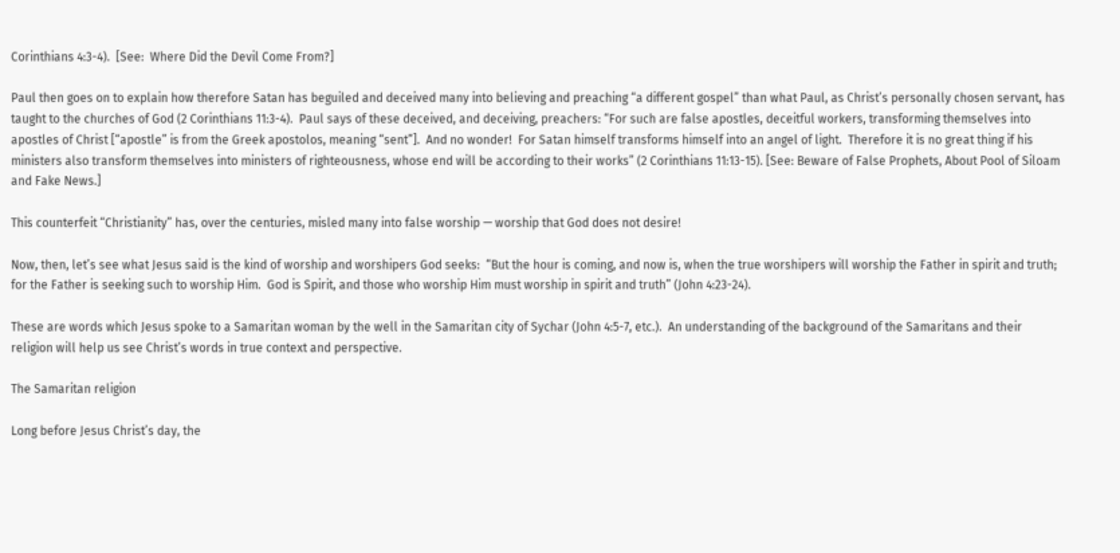Corinthians 4:3-4).  [See:  Where Did the Devil Come From?]

Paul then goes on to explain how therefore Satan has beguiled and deceived many into believing and preaching “a different gospel” than what Paul, as Christ’s personally chosen servant, has taught to the churches of God (2 Corinthians 11:3-4).  Paul says of these deceived, and deceiving, preachers: “For such are false apostles, deceitful workers, transforming themselves into apostles of Christ [“apostle” is from the Greek apostolos, meaning “sent”].  And no wonder!  For Satan himself transforms himself into an angel of light.  Therefore it is no great thing if his ministers also transform themselves into ministers of righteousness, whose end will be according to their works” (2 Corinthians 11:13-15). [See: Beware of False Prophets, About Pool of Siloam and Fake News.]

This counterfeit “Christianity” has, over the centuries, misled many into false worship — worship that God does not desire!

Now, then, let’s see what Jesus said is the kind of worship and worshipers God seeks:  “But the hour is coming, and now is, when the true worshipers will worship the Father in spirit and truth; for the Father is seeking such to worship Him.  God is Spirit, and those who worship Him must worship in spirit and truth” (John 4:23-24).

These are words which Jesus spoke to a Samaritan woman by the well in the Samaritan city of Sychar (John 4:5-7, etc.).  An understanding of the background of the Samaritans and their religion will help us see Christ’s words in true context and perspective.

The Samaritan religion

Long before Jesus Christ’s day, the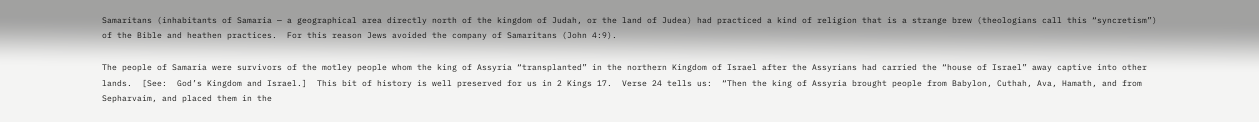Samaritans (inhabitants of Samaria — a geographical area directly north of the kingdom of Judah, or the land of Judea) had practiced a kind of religion that is a strange brew (theologians call this “syncretism”) of the Bible and heathen practices.  For this reason Jews avoided the company of Samaritans (John 4:9).

The people of Samaria were survivors of the motley people whom the king of Assyria “transplanted” in the northern Kingdom of Israel after the Assyrians had carried the “house of Israel” away captive into other lands.  [See:  God’s Kingdom and Israel.]  This bit of history is well preserved for us in 2 Kings 17.  Verse 24 tells us:  “Then the king of Assyria brought people from Babylon, Cuthah, Ava, Hamath, and from Sepharvaim, and placed them in the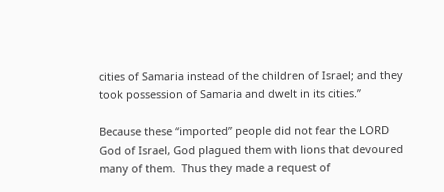cities of Samaria instead of the children of Israel; and they took possession of Samaria and dwelt in its cities.”

Because these “imported” people did not fear the LORD God of Israel, God plagued them with lions that devoured many of them.  Thus they made a request of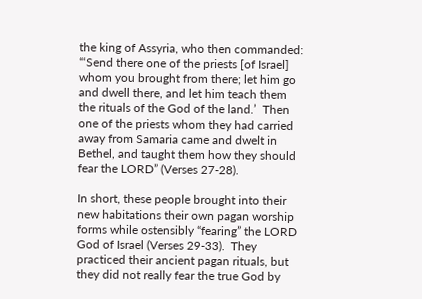the king of Assyria, who then commanded:  “‘Send there one of the priests [of Israel] whom you brought from there; let him go and dwell there, and let him teach them the rituals of the God of the land.’  Then one of the priests whom they had carried away from Samaria came and dwelt in Bethel, and taught them how they should fear the LORD” (Verses 27-28).

In short, these people brought into their new habitations their own pagan worship forms while ostensibly “fearing” the LORD God of Israel (Verses 29-33).  They practiced their ancient pagan rituals, but they did not really fear the true God by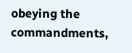obeying the commandments,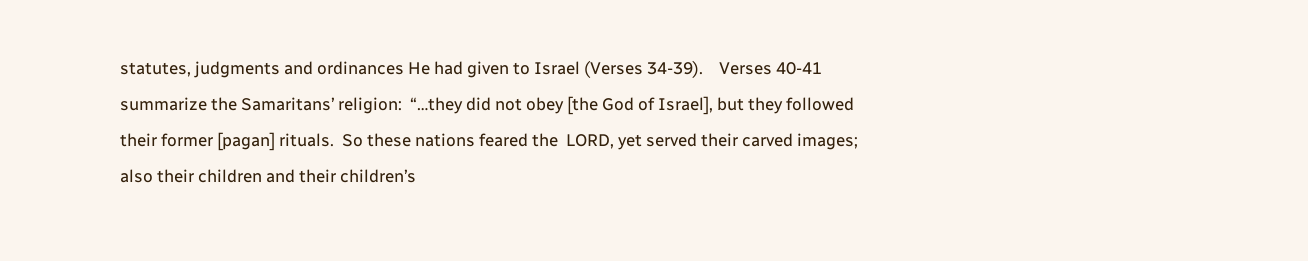statutes, judgments and ordinances He had given to Israel (Verses 34-39).    Verses 40-41 summarize the Samaritans’ religion:  “…they did not obey [the God of Israel], but they followed their former [pagan] rituals.  So these nations feared the  LORD, yet served their carved images; also their children and their children’s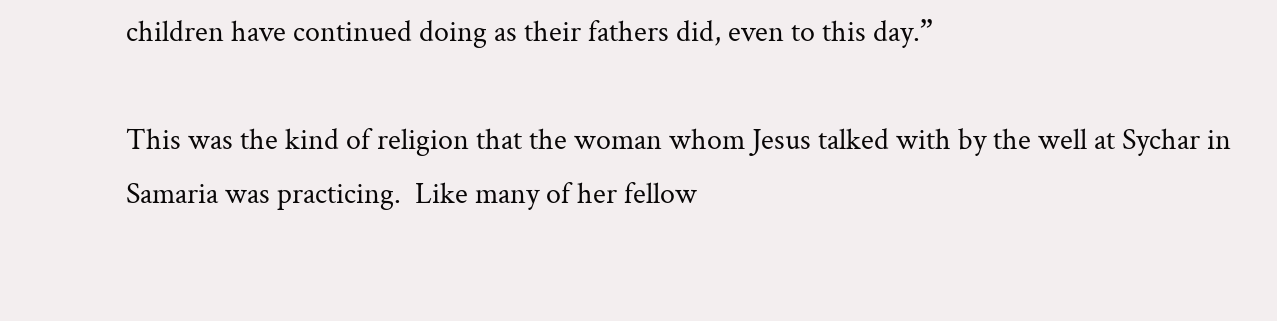children have continued doing as their fathers did, even to this day.”

This was the kind of religion that the woman whom Jesus talked with by the well at Sychar in Samaria was practicing.  Like many of her fellow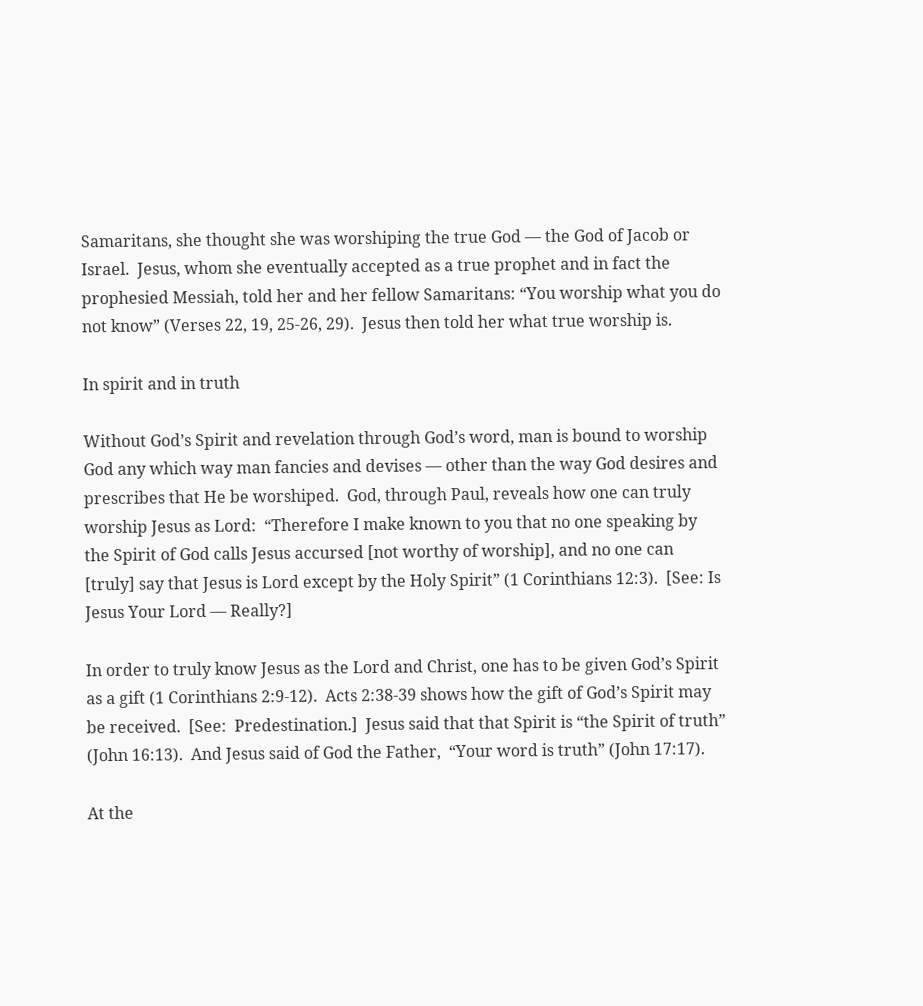Samaritans, she thought she was worshiping the true God — the God of Jacob or Israel.  Jesus, whom she eventually accepted as a true prophet and in fact the prophesied Messiah, told her and her fellow Samaritans: “You worship what you do not know” (Verses 22, 19, 25-26, 29).  Jesus then told her what true worship is.

In spirit and in truth

Without God’s Spirit and revelation through God’s word, man is bound to worship God any which way man fancies and devises — other than the way God desires and prescribes that He be worshiped.  God, through Paul, reveals how one can truly worship Jesus as Lord:  “Therefore I make known to you that no one speaking by the Spirit of God calls Jesus accursed [not worthy of worship], and no one can [truly] say that Jesus is Lord except by the Holy Spirit” (1 Corinthians 12:3).  [See: Is Jesus Your Lord — Really?]

In order to truly know Jesus as the Lord and Christ, one has to be given God’s Spirit as a gift (1 Corinthians 2:9-12).  Acts 2:38-39 shows how the gift of God’s Spirit may be received.  [See:  Predestination.]  Jesus said that that Spirit is “the Spirit of truth” (John 16:13).  And Jesus said of God the Father,  “Your word is truth” (John 17:17).

At the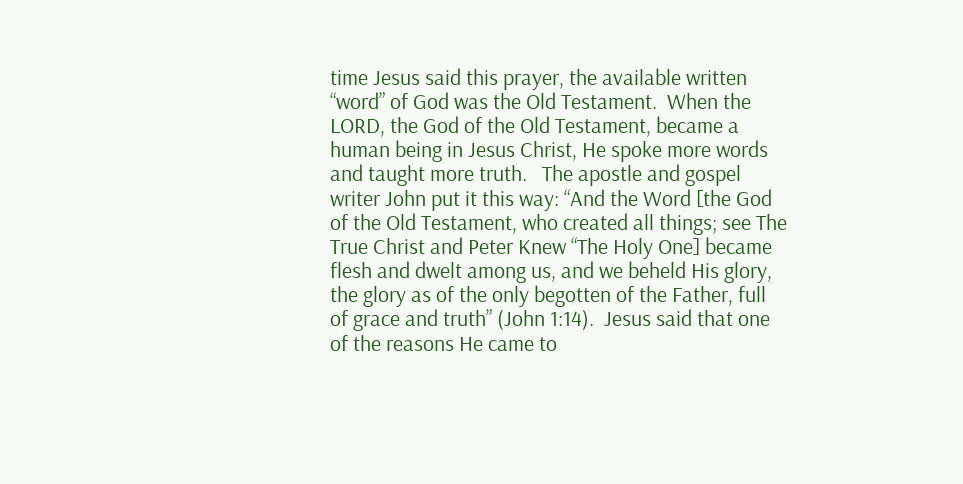time Jesus said this prayer, the available written “word” of God was the Old Testament.  When the LORD, the God of the Old Testament, became a human being in Jesus Christ, He spoke more words and taught more truth.   The apostle and gospel writer John put it this way: “And the Word [the God of the Old Testament, who created all things; see The True Christ and Peter Knew “The Holy One] became flesh and dwelt among us, and we beheld His glory, the glory as of the only begotten of the Father, full of grace and truth” (John 1:14).  Jesus said that one of the reasons He came to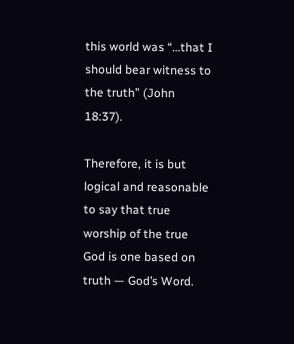this world was “…that I should bear witness to the truth” (John 18:37).

Therefore, it is but logical and reasonable to say that true worship of the true God is one based on truth — God’s Word.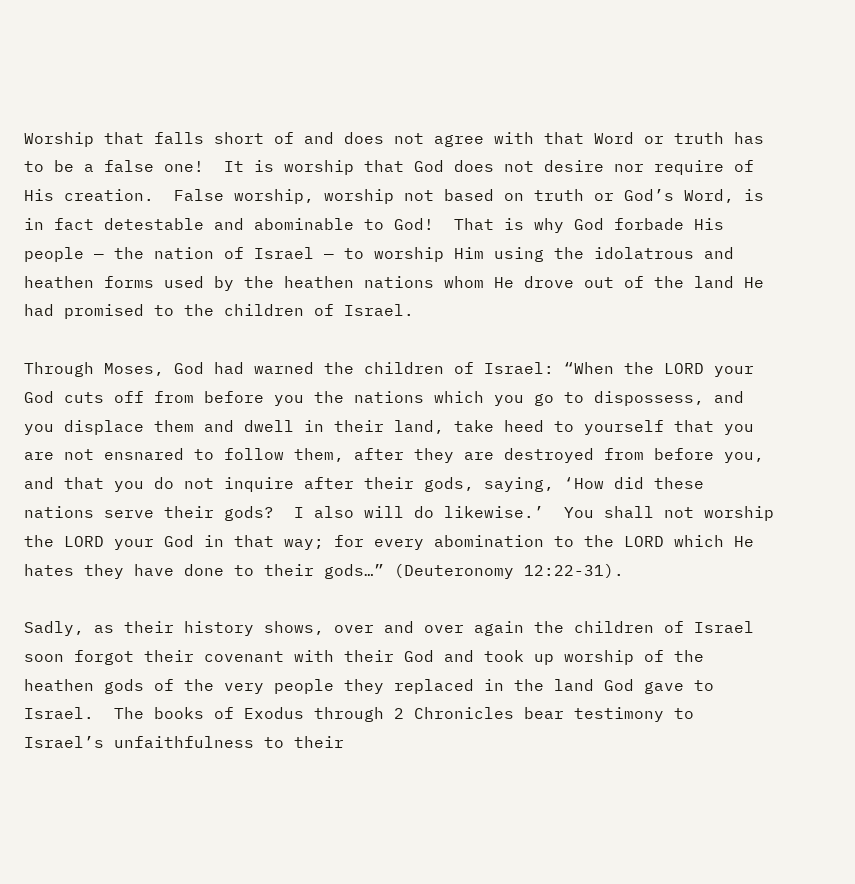Worship that falls short of and does not agree with that Word or truth has to be a false one!  It is worship that God does not desire nor require of His creation.  False worship, worship not based on truth or God’s Word, is in fact detestable and abominable to God!  That is why God forbade His people — the nation of Israel — to worship Him using the idolatrous and heathen forms used by the heathen nations whom He drove out of the land He had promised to the children of Israel.

Through Moses, God had warned the children of Israel: “When the LORD your God cuts off from before you the nations which you go to dispossess, and you displace them and dwell in their land, take heed to yourself that you are not ensnared to follow them, after they are destroyed from before you, and that you do not inquire after their gods, saying, ‘How did these nations serve their gods?  I also will do likewise.’  You shall not worship the LORD your God in that way; for every abomination to the LORD which He hates they have done to their gods…” (Deuteronomy 12:22-31).

Sadly, as their history shows, over and over again the children of Israel soon forgot their covenant with their God and took up worship of the heathen gods of the very people they replaced in the land God gave to Israel.  The books of Exodus through 2 Chronicles bear testimony to Israel’s unfaithfulness to their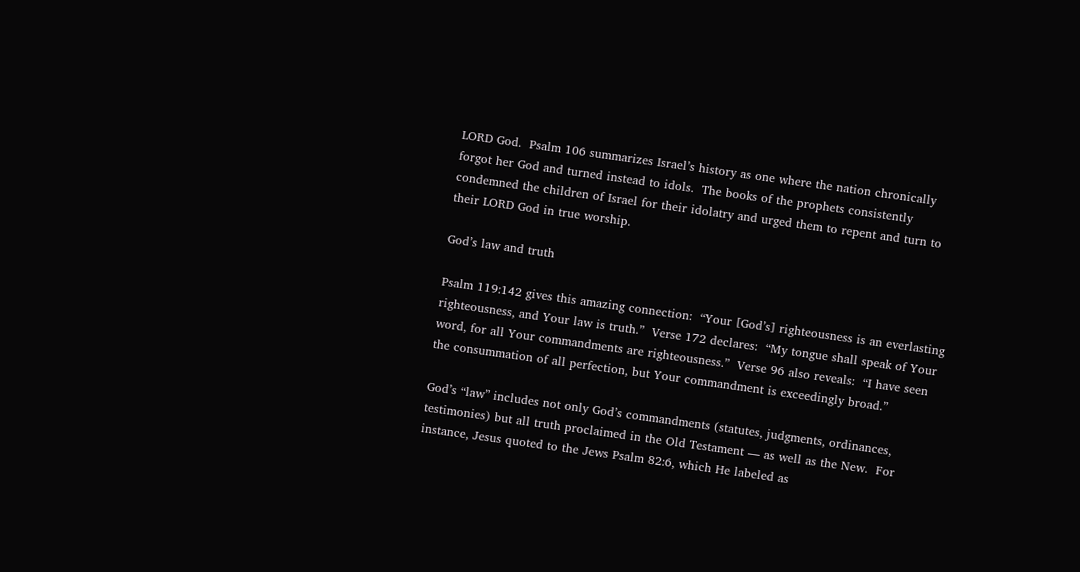LORD God.  Psalm 106 summarizes Israel’s history as one where the nation chronically forgot her God and turned instead to idols.  The books of the prophets consistently condemned the children of Israel for their idolatry and urged them to repent and turn to their LORD God in true worship.

God’s law and truth

Psalm 119:142 gives this amazing connection:  “Your [God’s] righteousness is an everlasting righteousness, and Your law is truth.”  Verse 172 declares:  “My tongue shall speak of Your word, for all Your commandments are righteousness.”  Verse 96 also reveals:  “I have seen the consummation of all perfection, but Your commandment is exceedingly broad.”

God’s “law” includes not only God’s commandments (statutes, judgments, ordinances, testimonies) but all truth proclaimed in the Old Testament — as well as the New.  For instance, Jesus quoted to the Jews Psalm 82:6, which He labeled as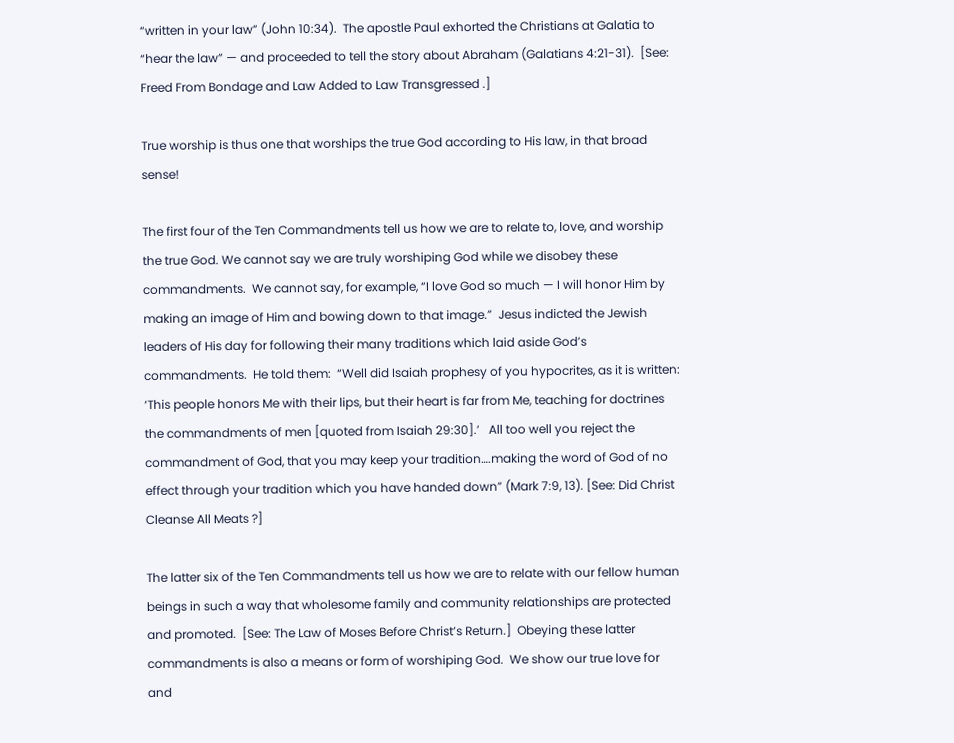“written in your law” (John 10:34).  The apostle Paul exhorted the Christians at Galatia to “hear the law” — and proceeded to tell the story about Abraham (Galatians 4:21-31).  [See:  Freed From Bondage and Law Added to Law Transgressed .]

True worship is thus one that worships the true God according to His law, in that broad sense!

The first four of the Ten Commandments tell us how we are to relate to, love, and worship the true God. We cannot say we are truly worshiping God while we disobey these commandments.  We cannot say, for example, “I love God so much — I will honor Him by making an image of Him and bowing down to that image.”  Jesus indicted the Jewish leaders of His day for following their many traditions which laid aside God’s commandments.  He told them:  “Well did Isaiah prophesy of you hypocrites, as it is written: ‘This people honors Me with their lips, but their heart is far from Me, teaching for doctrines the commandments of men [quoted from Isaiah 29:30].’   All too well you reject the commandment of God, that you may keep your tradition….making the word of God of no effect through your tradition which you have handed down” (Mark 7:9, 13). [See: Did Christ Cleanse All Meats ?]

The latter six of the Ten Commandments tell us how we are to relate with our fellow human beings in such a way that wholesome family and community relationships are protected and promoted.  [See: The Law of Moses Before Christ’s Return.]  Obeying these latter commandments is also a means or form of worshiping God.  We show our true love for and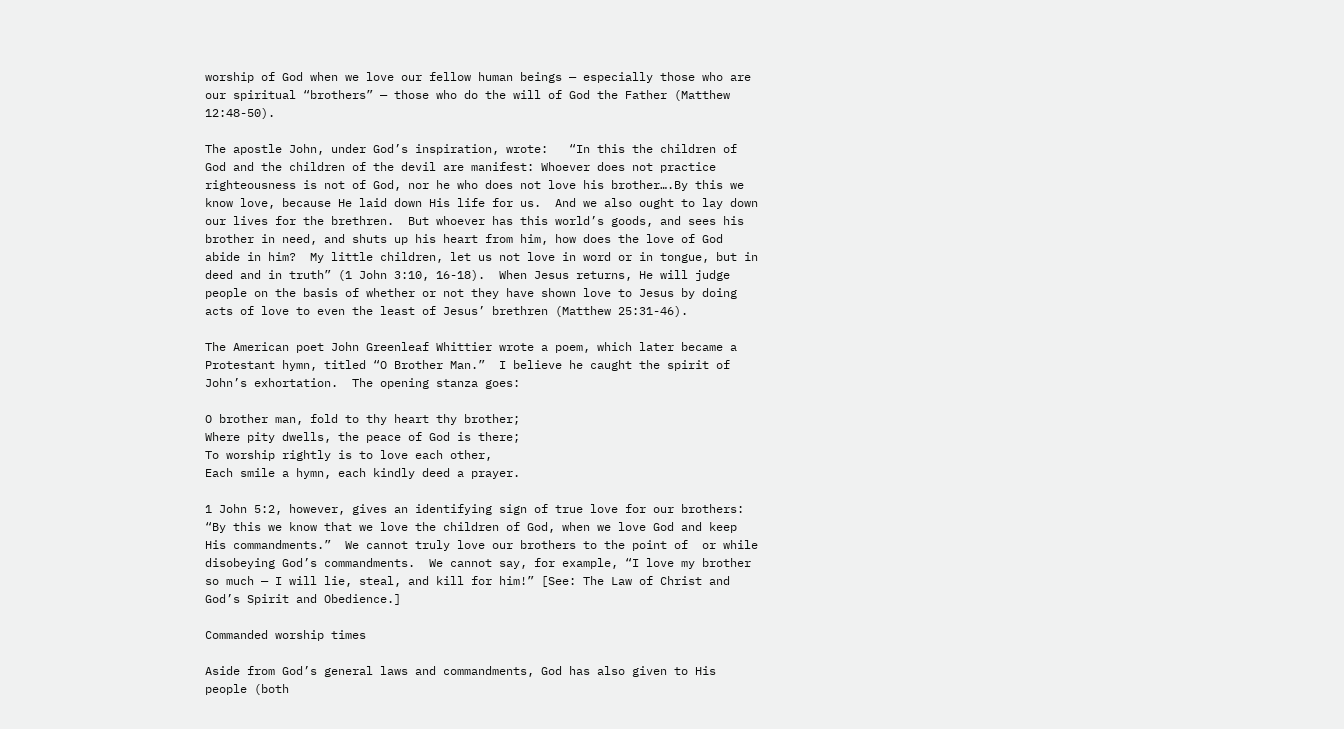worship of God when we love our fellow human beings — especially those who are our spiritual “brothers” — those who do the will of God the Father (Matthew 12:48-50).

The apostle John, under God’s inspiration, wrote:   “In this the children of God and the children of the devil are manifest: Whoever does not practice righteousness is not of God, nor he who does not love his brother….By this we know love, because He laid down His life for us.  And we also ought to lay down our lives for the brethren.  But whoever has this world’s goods, and sees his brother in need, and shuts up his heart from him, how does the love of God abide in him?  My little children, let us not love in word or in tongue, but in deed and in truth” (1 John 3:10, 16-18).  When Jesus returns, He will judge people on the basis of whether or not they have shown love to Jesus by doing acts of love to even the least of Jesus’ brethren (Matthew 25:31-46).

The American poet John Greenleaf Whittier wrote a poem, which later became a Protestant hymn, titled “O Brother Man.”  I believe he caught the spirit of John’s exhortation.  The opening stanza goes:

O brother man, fold to thy heart thy brother;
Where pity dwells, the peace of God is there;
To worship rightly is to love each other,
Each smile a hymn, each kindly deed a prayer.

1 John 5:2, however, gives an identifying sign of true love for our brothers:  “By this we know that we love the children of God, when we love God and keep His commandments.”  We cannot truly love our brothers to the point of  or while disobeying God’s commandments.  We cannot say, for example, “I love my brother so much — I will lie, steal, and kill for him!” [See: The Law of Christ and God’s Spirit and Obedience.]

Commanded worship times

Aside from God’s general laws and commandments, God has also given to His people (both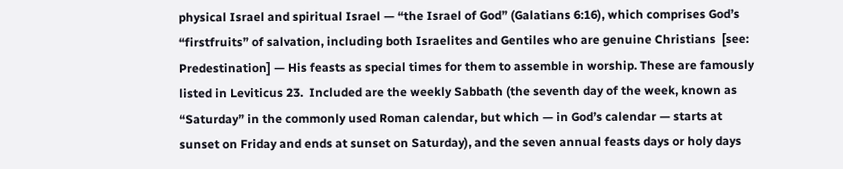physical Israel and spiritual Israel — “the Israel of God” (Galatians 6:16), which comprises God’s “firstfruits” of salvation, including both Israelites and Gentiles who are genuine Christians  [see: Predestination] — His feasts as special times for them to assemble in worship. These are famously listed in Leviticus 23.  Included are the weekly Sabbath (the seventh day of the week, known as “Saturday” in the commonly used Roman calendar, but which — in God’s calendar — starts at sunset on Friday and ends at sunset on Saturday), and the seven annual feasts days or holy days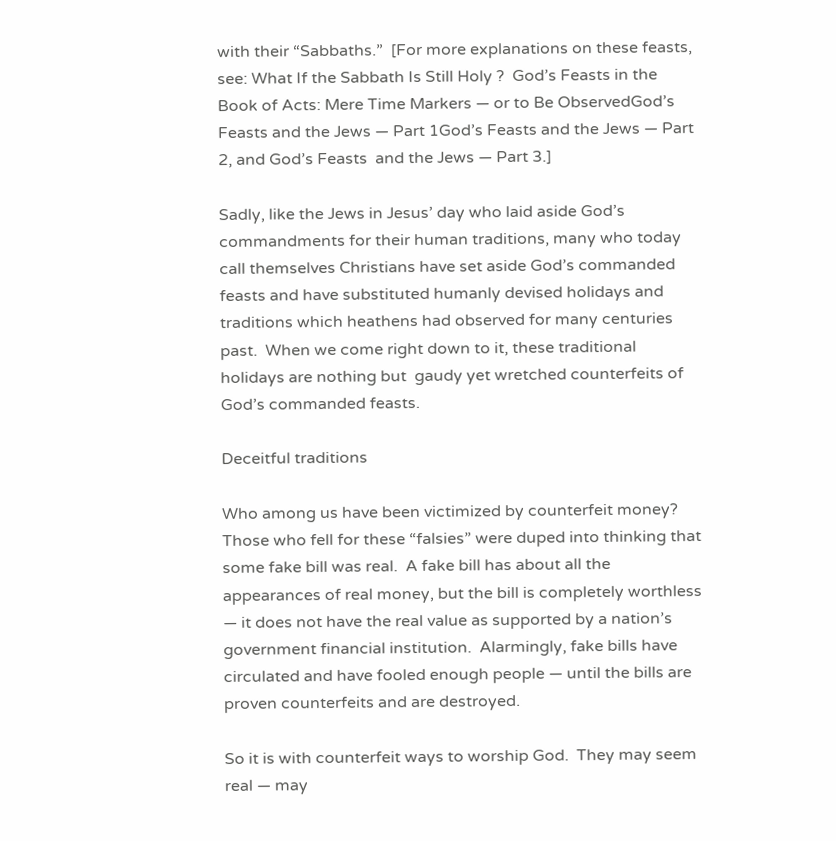with their “Sabbaths.”  [For more explanations on these feasts, see: What If the Sabbath Is Still Holy ?  God’s Feasts in the Book of Acts: Mere Time Markers — or to Be ObservedGod’s Feasts and the Jews — Part 1God’s Feasts and the Jews — Part 2, and God’s Feasts  and the Jews — Part 3.]

Sadly, like the Jews in Jesus’ day who laid aside God’s commandments for their human traditions, many who today call themselves Christians have set aside God’s commanded feasts and have substituted humanly devised holidays and traditions which heathens had observed for many centuries past.  When we come right down to it, these traditional holidays are nothing but  gaudy yet wretched counterfeits of God’s commanded feasts.

Deceitful traditions

Who among us have been victimized by counterfeit money?  Those who fell for these “falsies” were duped into thinking that some fake bill was real.  A fake bill has about all the appearances of real money, but the bill is completely worthless — it does not have the real value as supported by a nation’s government financial institution.  Alarmingly, fake bills have circulated and have fooled enough people — until the bills are proven counterfeits and are destroyed.

So it is with counterfeit ways to worship God.  They may seem real — may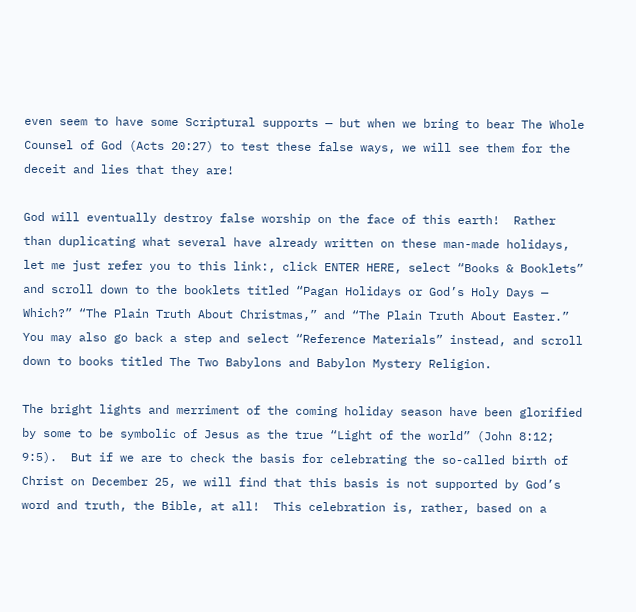even seem to have some Scriptural supports — but when we bring to bear The Whole Counsel of God (Acts 20:27) to test these false ways, we will see them for the deceit and lies that they are!

God will eventually destroy false worship on the face of this earth!  Rather than duplicating what several have already written on these man-made holidays, let me just refer you to this link:, click ENTER HERE, select “Books & Booklets” and scroll down to the booklets titled “Pagan Holidays or God’s Holy Days — Which?” “The Plain Truth About Christmas,” and “The Plain Truth About Easter.”  You may also go back a step and select “Reference Materials” instead, and scroll down to books titled The Two Babylons and Babylon Mystery Religion.

The bright lights and merriment of the coming holiday season have been glorified by some to be symbolic of Jesus as the true “Light of the world” (John 8:12; 9:5).  But if we are to check the basis for celebrating the so-called birth of Christ on December 25, we will find that this basis is not supported by God’s word and truth, the Bible, at all!  This celebration is, rather, based on a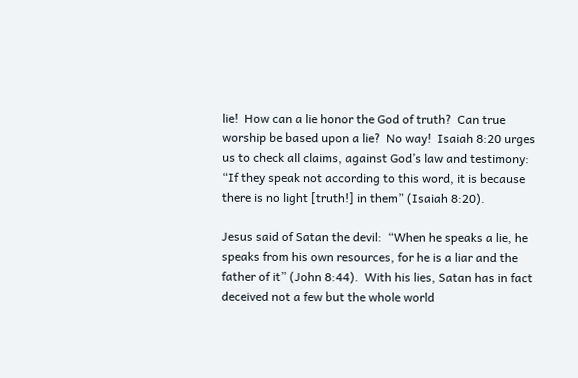lie!  How can a lie honor the God of truth?  Can true worship be based upon a lie?  No way!  Isaiah 8:20 urges us to check all claims, against God’s law and testimony:  “If they speak not according to this word, it is because there is no light [truth!] in them” (Isaiah 8:20).

Jesus said of Satan the devil:  “When he speaks a lie, he speaks from his own resources, for he is a liar and the father of it” (John 8:44).  With his lies, Satan has in fact deceived not a few but the whole world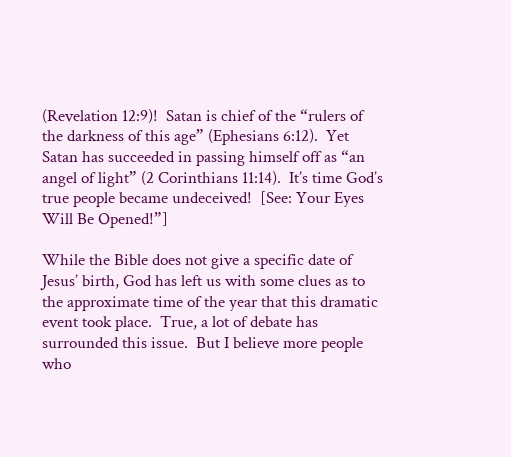(Revelation 12:9)!  Satan is chief of the “rulers of the darkness of this age” (Ephesians 6:12).  Yet Satan has succeeded in passing himself off as “an angel of light” (2 Corinthians 11:14).  It’s time God’s true people became undeceived!  [See: Your Eyes Will Be Opened!”]

While the Bible does not give a specific date of Jesus’ birth, God has left us with some clues as to the approximate time of the year that this dramatic event took place.  True, a lot of debate has surrounded this issue.  But I believe more people who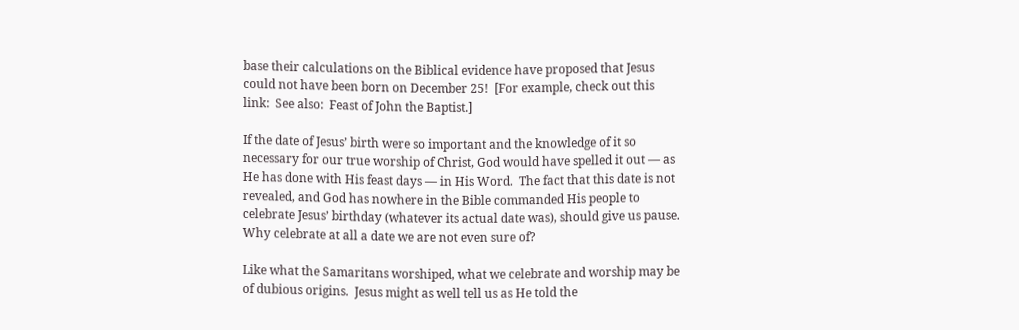base their calculations on the Biblical evidence have proposed that Jesus could not have been born on December 25!  [For example, check out this link:  See also:  Feast of John the Baptist.]

If the date of Jesus’ birth were so important and the knowledge of it so necessary for our true worship of Christ, God would have spelled it out — as He has done with His feast days — in His Word.  The fact that this date is not revealed, and God has nowhere in the Bible commanded His people to celebrate Jesus’ birthday (whatever its actual date was), should give us pause.  Why celebrate at all a date we are not even sure of?

Like what the Samaritans worshiped, what we celebrate and worship may be of dubious origins.  Jesus might as well tell us as He told the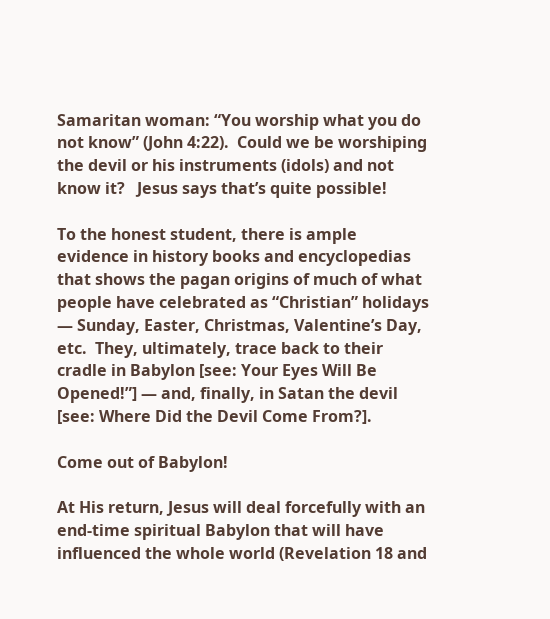Samaritan woman: “You worship what you do not know” (John 4:22).  Could we be worshiping the devil or his instruments (idols) and not know it?   Jesus says that’s quite possible!

To the honest student, there is ample evidence in history books and encyclopedias that shows the pagan origins of much of what people have celebrated as “Christian” holidays — Sunday, Easter, Christmas, Valentine’s Day, etc.  They, ultimately, trace back to their cradle in Babylon [see: Your Eyes Will Be Opened!”] — and, finally, in Satan the devil [see: Where Did the Devil Come From?].

Come out of Babylon!

At His return, Jesus will deal forcefully with an end-time spiritual Babylon that will have influenced the whole world (Revelation 18 and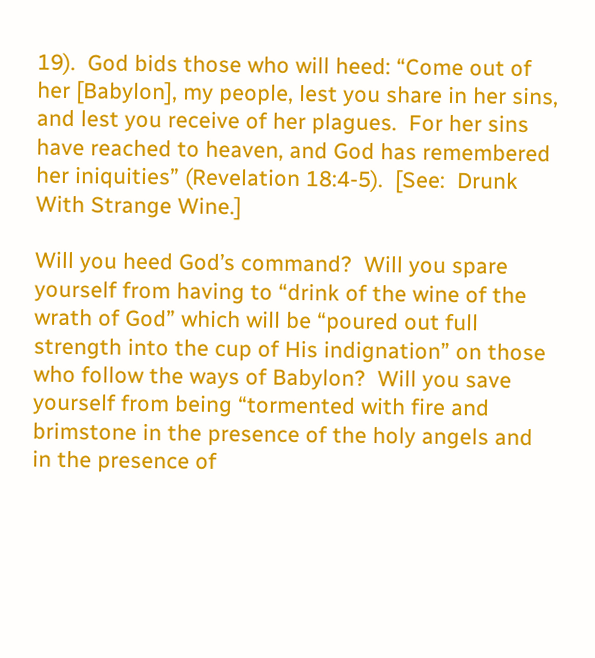19).  God bids those who will heed: “Come out of her [Babylon], my people, lest you share in her sins, and lest you receive of her plagues.  For her sins have reached to heaven, and God has remembered her iniquities” (Revelation 18:4-5).  [See:  Drunk With Strange Wine.]

Will you heed God’s command?  Will you spare yourself from having to “drink of the wine of the wrath of God” which will be “poured out full strength into the cup of His indignation” on those who follow the ways of Babylon?  Will you save yourself from being “tormented with fire and brimstone in the presence of the holy angels and in the presence of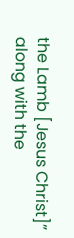the Lamb [Jesus Christ]” along with the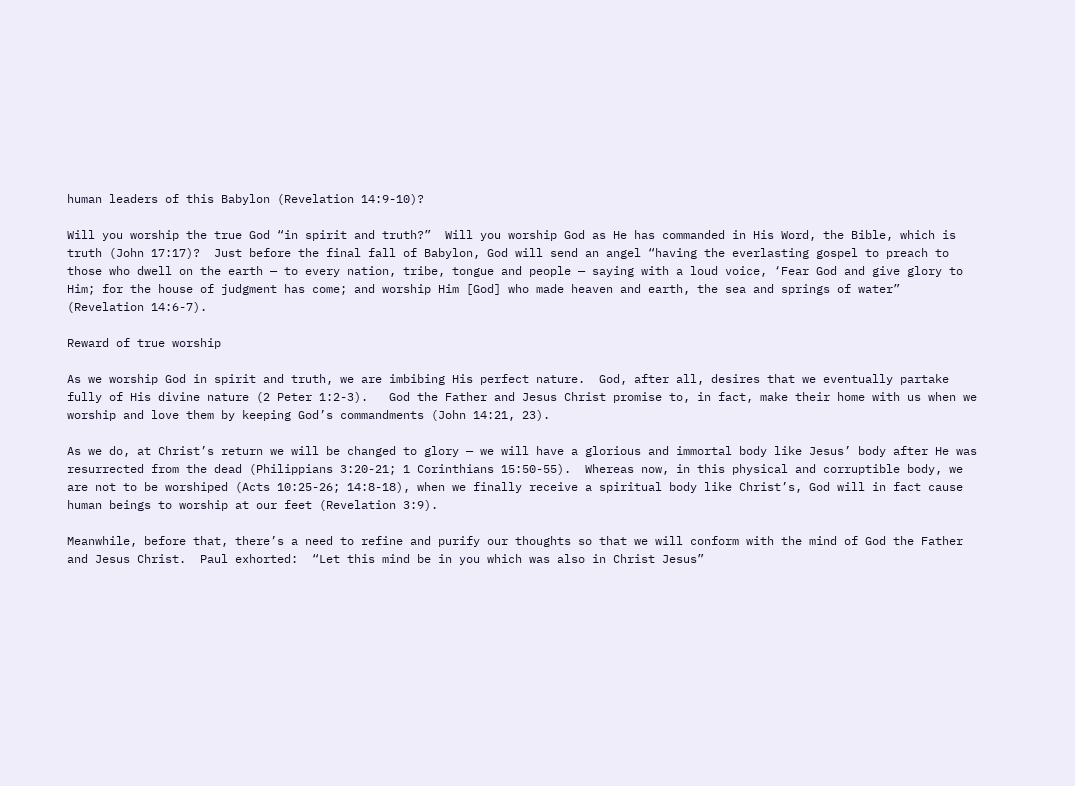human leaders of this Babylon (Revelation 14:9-10)?

Will you worship the true God “in spirit and truth?”  Will you worship God as He has commanded in His Word, the Bible, which is truth (John 17:17)?  Just before the final fall of Babylon, God will send an angel “having the everlasting gospel to preach to those who dwell on the earth — to every nation, tribe, tongue and people — saying with a loud voice, ‘Fear God and give glory to Him; for the house of judgment has come; and worship Him [God] who made heaven and earth, the sea and springs of water” (Revelation 14:6-7).

Reward of true worship

As we worship God in spirit and truth, we are imbibing His perfect nature.  God, after all, desires that we eventually partake fully of His divine nature (2 Peter 1:2-3).   God the Father and Jesus Christ promise to, in fact, make their home with us when we worship and love them by keeping God’s commandments (John 14:21, 23).

As we do, at Christ’s return we will be changed to glory — we will have a glorious and immortal body like Jesus’ body after He was resurrected from the dead (Philippians 3:20-21; 1 Corinthians 15:50-55).  Whereas now, in this physical and corruptible body, we are not to be worshiped (Acts 10:25-26; 14:8-18), when we finally receive a spiritual body like Christ’s, God will in fact cause human beings to worship at our feet (Revelation 3:9).

Meanwhile, before that, there’s a need to refine and purify our thoughts so that we will conform with the mind of God the Father and Jesus Christ.  Paul exhorted:  “Let this mind be in you which was also in Christ Jesus”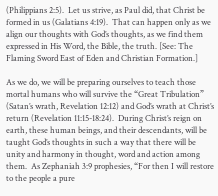(Philippians 2:5).  Let us strive, as Paul did, that Christ be formed in us (Galatians 4:19).  That can happen only as we align our thoughts with God’s thoughts, as we find them expressed in His Word, the Bible, the truth. [See: The Flaming Sword East of Eden and Christian Formation.]

As we do, we will be preparing ourselves to teach those mortal humans who will survive the “Great Tribulation” (Satan’s wrath, Revelation 12:12) and God’s wrath at Christ’s return (Revelation 11:15-18:24).  During Christ’s reign on earth, these human beings, and their descendants, will be taught God’s thoughts in such a way that there will be unity and harmony in thought, word and action among them.  As Zephaniah 3:9 prophesies, “For then I will restore to the people a pure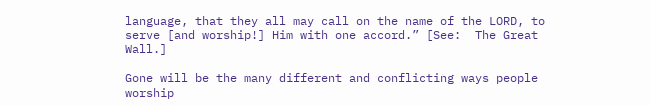language, that they all may call on the name of the LORD, to serve [and worship!] Him with one accord.” [See:  The Great Wall.]

Gone will be the many different and conflicting ways people worship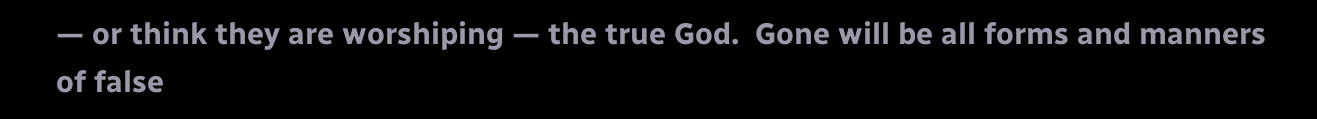— or think they are worshiping — the true God.  Gone will be all forms and manners of false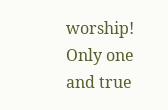worship!  Only one and true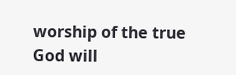worship of the true God will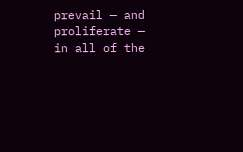prevail — and proliferate — in all of the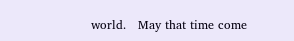world.   May that time come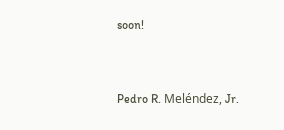soon!


Pedro R. Meléndez, Jr.